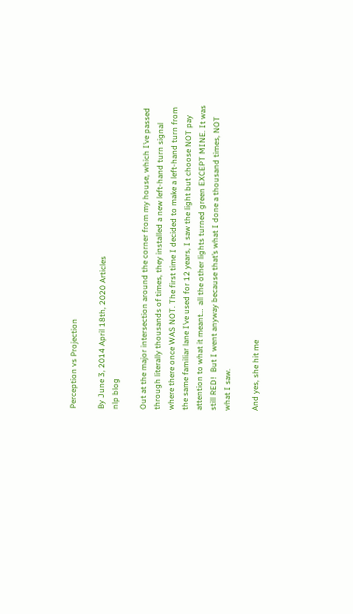Perception vs Projection

By June 3, 2014 April 18th, 2020 Articles
nlp blog

Out at the major intersection around the corner from my house, which I’ve passed through literally thousands of times, they installed a new left-hand turn signal where there once WAS NOT. The first time I decided to make a left-hand turn from the same familiar lane I’ve used for 12 years, I saw the light but choose NOT pay attention to what it meant…  all the other lights turned green EXCEPT MINE. It was still RED!  But I went anyway because that’s what I done a thousand times, NOT what I saw.

And yes, she hit me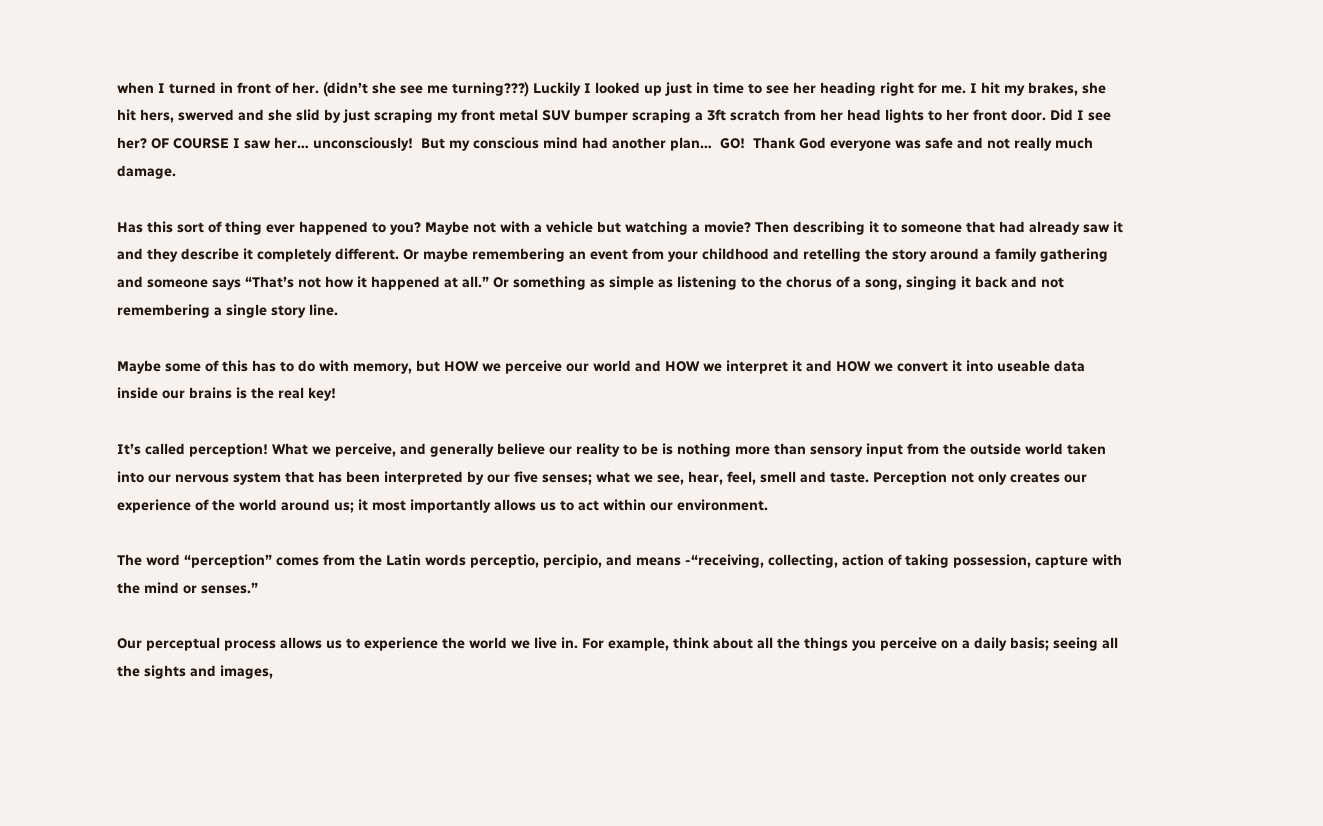when I turned in front of her. (didn’t she see me turning???) Luckily I looked up just in time to see her heading right for me. I hit my brakes, she hit hers, swerved and she slid by just scraping my front metal SUV bumper scraping a 3ft scratch from her head lights to her front door. Did I see her? OF COURSE I saw her… unconsciously!  But my conscious mind had another plan…  GO!  Thank God everyone was safe and not really much damage.

Has this sort of thing ever happened to you? Maybe not with a vehicle but watching a movie? Then describing it to someone that had already saw it and they describe it completely different. Or maybe remembering an event from your childhood and retelling the story around a family gathering and someone says “That’s not how it happened at all.” Or something as simple as listening to the chorus of a song, singing it back and not remembering a single story line.

Maybe some of this has to do with memory, but HOW we perceive our world and HOW we interpret it and HOW we convert it into useable data inside our brains is the real key!

It’s called perception! What we perceive, and generally believe our reality to be is nothing more than sensory input from the outside world taken into our nervous system that has been interpreted by our five senses; what we see, hear, feel, smell and taste. Perception not only creates our experience of the world around us; it most importantly allows us to act within our environment.

The word “perception” comes from the Latin words perceptio, percipio, and means -“receiving, collecting, action of taking possession, capture with the mind or senses.”

Our perceptual process allows us to experience the world we live in. For example, think about all the things you perceive on a daily basis; seeing all the sights and images,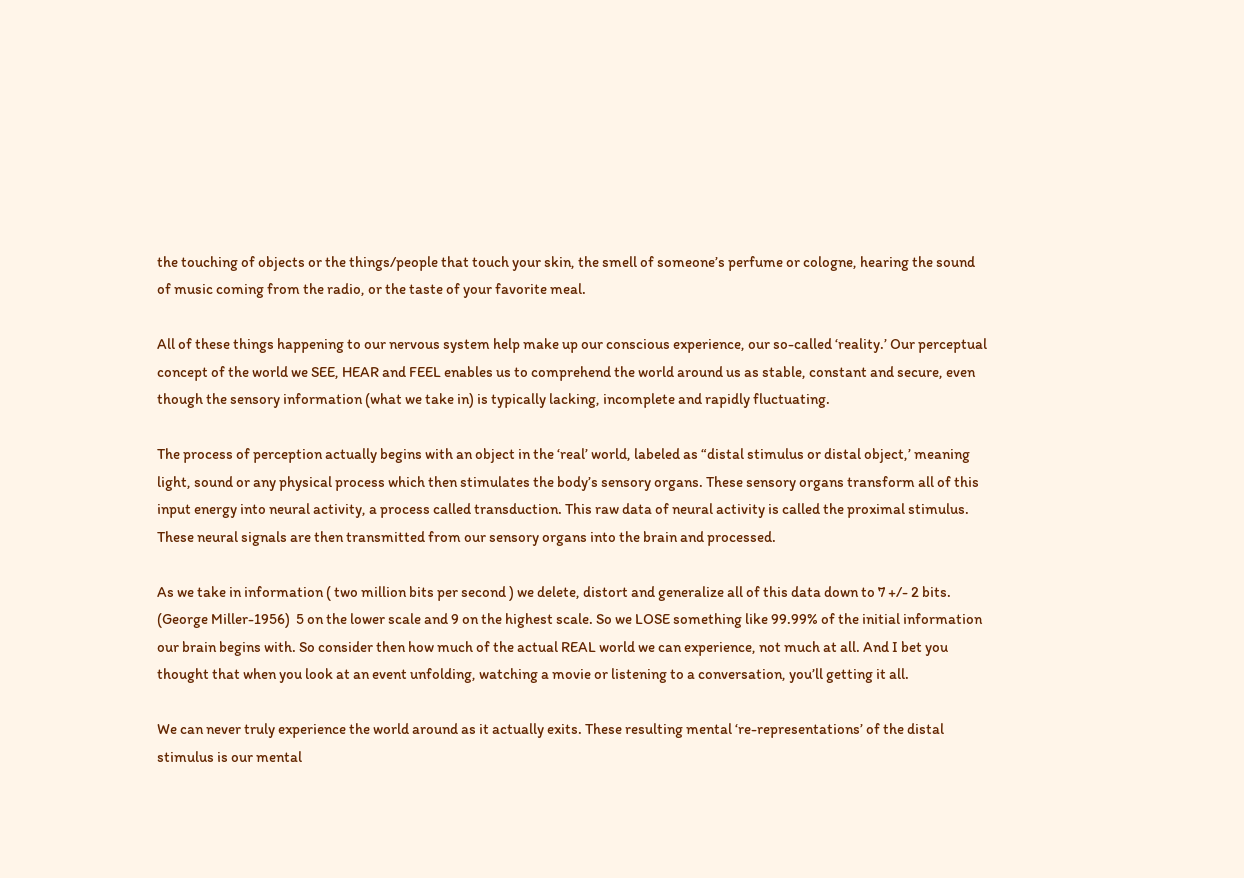the touching of objects or the things/people that touch your skin, the smell of someone’s perfume or cologne, hearing the sound of music coming from the radio, or the taste of your favorite meal.

All of these things happening to our nervous system help make up our conscious experience, our so-called ‘reality.’ Our perceptual concept of the world we SEE, HEAR and FEEL enables us to comprehend the world around us as stable, constant and secure, even though the sensory information (what we take in) is typically lacking, incomplete and rapidly fluctuating.

The process of perception actually begins with an object in the ‘real’ world, labeled as “distal stimulus or distal object,’ meaning light, sound or any physical process which then stimulates the body’s sensory organs. These sensory organs transform all of this input energy into neural activity, a process called transduction. This raw data of neural activity is called the proximal stimulus. These neural signals are then transmitted from our sensory organs into the brain and processed.

As we take in information ( two million bits per second ) we delete, distort and generalize all of this data down to 7 +/- 2 bits. (George Miller-1956)  5 on the lower scale and 9 on the highest scale. So we LOSE something like 99.99% of the initial information our brain begins with. So consider then how much of the actual REAL world we can experience, not much at all. And I bet you thought that when you look at an event unfolding, watching a movie or listening to a conversation, you’ll getting it all.

We can never truly experience the world around as it actually exits. These resulting mental ‘re-representations’ of the distal stimulus is our mental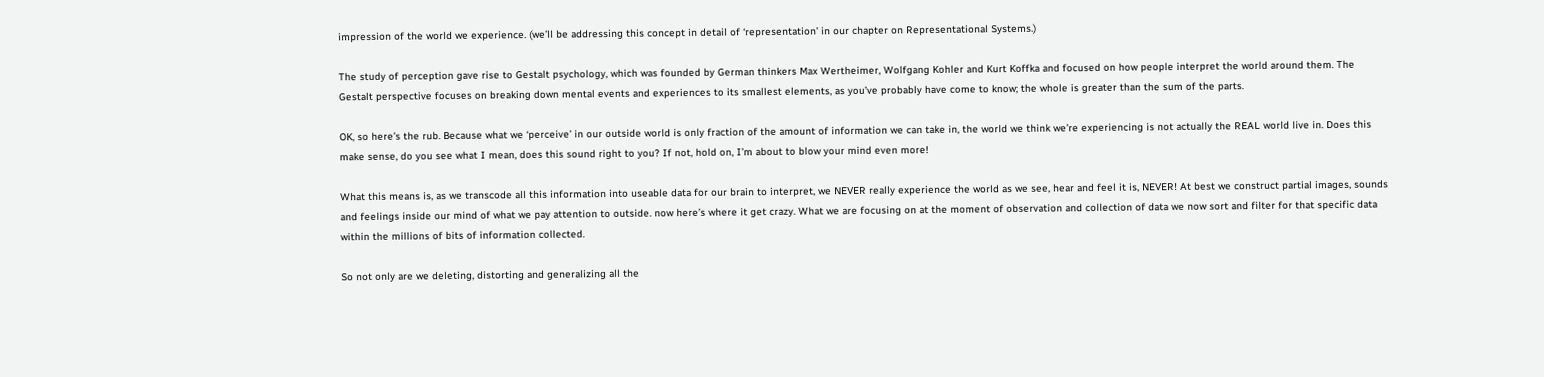impression of the world we experience. (we’ll be addressing this concept in detail of ‘representation’ in our chapter on Representational Systems.)

The study of perception gave rise to Gestalt psychology, which was founded by German thinkers Max Wertheimer, Wolfgang Kohler and Kurt Koffka and focused on how people interpret the world around them. The Gestalt perspective focuses on breaking down mental events and experiences to its smallest elements, as you’ve probably have come to know; the whole is greater than the sum of the parts.

OK, so here’s the rub. Because what we ‘perceive’ in our outside world is only fraction of the amount of information we can take in, the world we think we’re experiencing is not actually the REAL world live in. Does this make sense, do you see what I mean, does this sound right to you? If not, hold on, I’m about to blow your mind even more!

What this means is, as we transcode all this information into useable data for our brain to interpret, we NEVER really experience the world as we see, hear and feel it is, NEVER! At best we construct partial images, sounds and feelings inside our mind of what we pay attention to outside. now here’s where it get crazy. What we are focusing on at the moment of observation and collection of data we now sort and filter for that specific data within the millions of bits of information collected.

So not only are we deleting, distorting and generalizing all the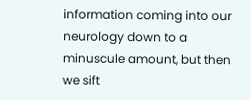information coming into our neurology down to a minuscule amount, but then we sift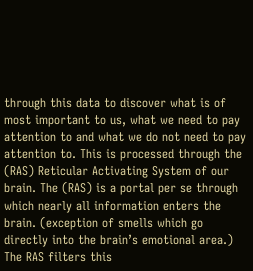through this data to discover what is of most important to us, what we need to pay attention to and what we do not need to pay attention to. This is processed through the (RAS) Reticular Activating System of our brain. The (RAS) is a portal per se through which nearly all information enters the brain. (exception of smells which go directly into the brain’s emotional area.) The RAS filters this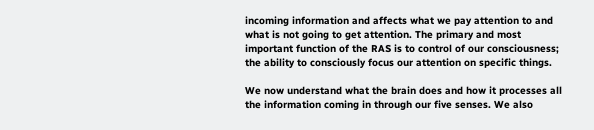incoming information and affects what we pay attention to and what is not going to get attention. The primary and most important function of the RAS is to control of our consciousness; the ability to consciously focus our attention on specific things.

We now understand what the brain does and how it processes all the information coming in through our five senses. We also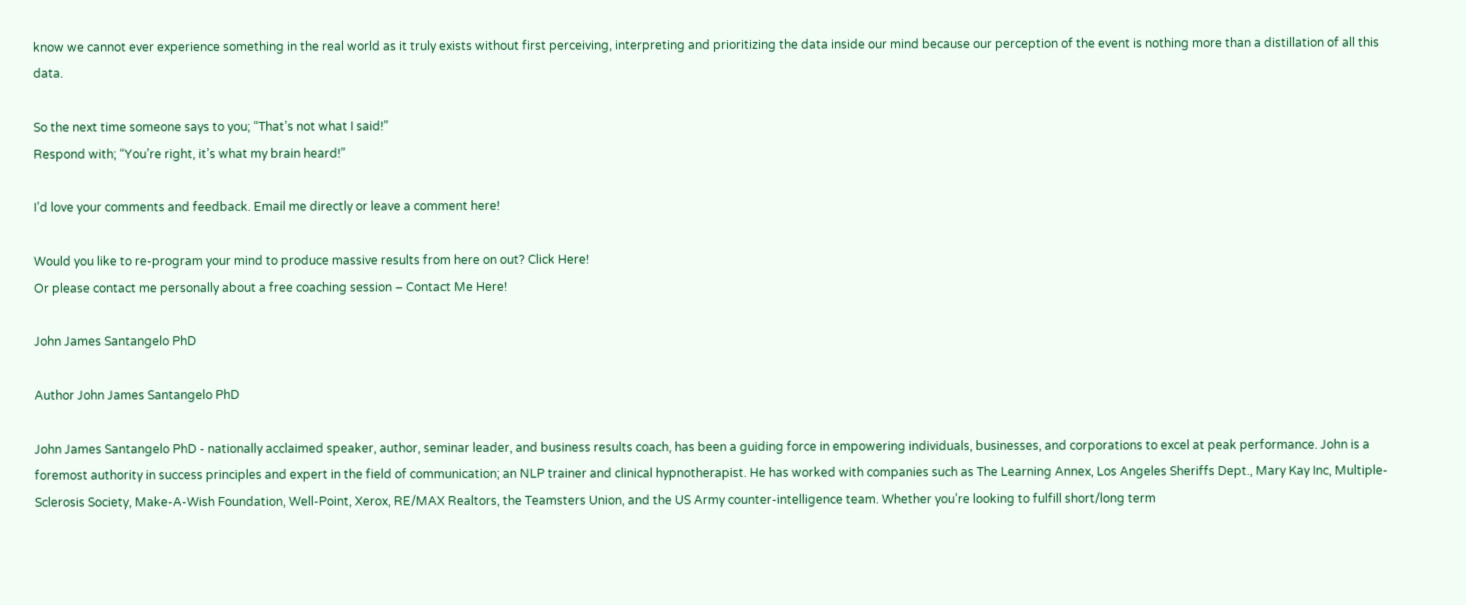know we cannot ever experience something in the real world as it truly exists without first perceiving, interpreting and prioritizing the data inside our mind because our perception of the event is nothing more than a distillation of all this data.

So the next time someone says to you; “That’s not what I said!”
Respond with; “You’re right, it’s what my brain heard!”

I’d love your comments and feedback. Email me directly or leave a comment here!

Would you like to re-program your mind to produce massive results from here on out? Click Here!
Or please contact me personally about a free coaching session – Contact Me Here!

John James Santangelo PhD

Author John James Santangelo PhD

John James Santangelo PhD - nationally acclaimed speaker, author, seminar leader, and business results coach, has been a guiding force in empowering individuals, businesses, and corporations to excel at peak performance. John is a foremost authority in success principles and expert in the field of communication; an NLP trainer and clinical hypnotherapist. He has worked with companies such as The Learning Annex, Los Angeles Sheriffs Dept., Mary Kay Inc, Multiple-Sclerosis Society, Make-A-Wish Foundation, Well-Point, Xerox, RE/MAX Realtors, the Teamsters Union, and the US Army counter-intelligence team. Whether you’re looking to fulfill short/long term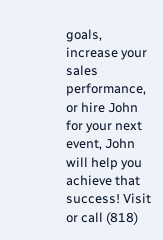goals, increase your sales performance, or hire John for your next event, John will help you achieve that success! Visit or call (818)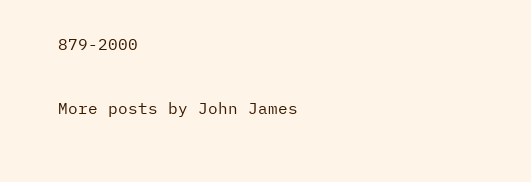879-2000

More posts by John James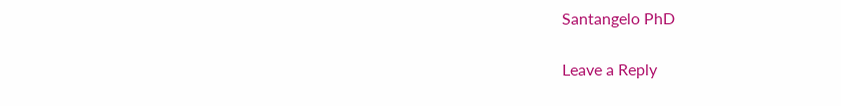Santangelo PhD

Leave a Reply